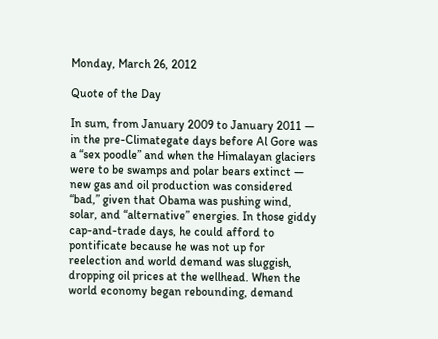Monday, March 26, 2012

Quote of the Day

In sum, from January 2009 to January 2011 — in the pre-Climategate days before Al Gore was a “sex poodle” and when the Himalayan glaciers were to be swamps and polar bears extinct — new gas and oil production was considered “bad,” given that Obama was pushing wind, solar, and “alternative” energies. In those giddy cap-and-trade days, he could afford to pontificate because he was not up for reelection and world demand was sluggish, dropping oil prices at the wellhead. When the world economy began rebounding, demand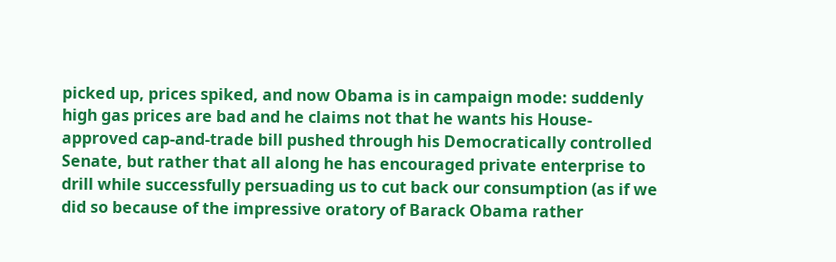picked up, prices spiked, and now Obama is in campaign mode: suddenly high gas prices are bad and he claims not that he wants his House-approved cap-and-trade bill pushed through his Democratically controlled Senate, but rather that all along he has encouraged private enterprise to drill while successfully persuading us to cut back our consumption (as if we did so because of the impressive oratory of Barack Obama rather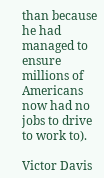than because he had managed to ensure millions of Americans now had no jobs to drive to work to).

Victor Davis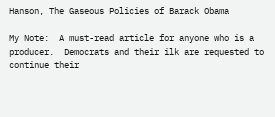Hanson, The Gaseous Policies of Barack Obama

My Note:  A must-read article for anyone who is a producer.  Democrats and their ilk are requested to continue their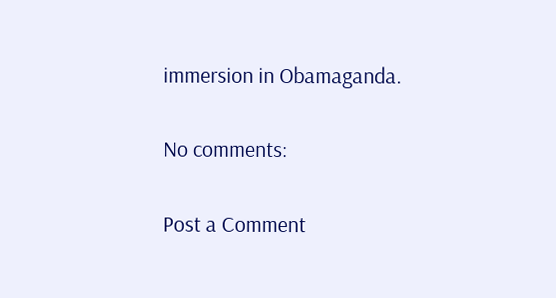immersion in Obamaganda.

No comments:

Post a Comment